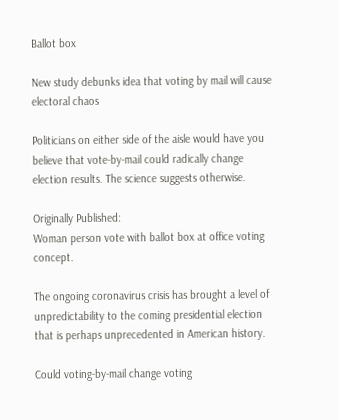Ballot box

New study debunks idea that voting by mail will cause electoral chaos

Politicians on either side of the aisle would have you believe that vote-by-mail could radically change election results. The science suggests otherwise.

Originally Published:
Woman person vote with ballot box at office voting concept.

The ongoing coronavirus crisis has brought a level of unpredictability to the coming presidential election that is perhaps unprecedented in American history.

Could voting-by-mail change voting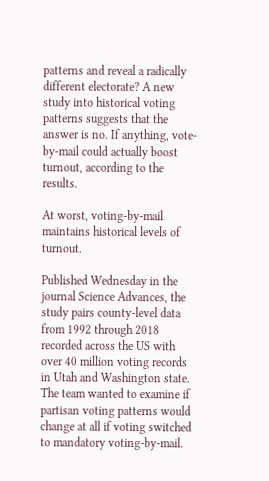patterns and reveal a radically different electorate? A new study into historical voting patterns suggests that the answer is no. If anything, vote-by-mail could actually boost turnout, according to the results.

At worst, voting-by-mail maintains historical levels of turnout.

Published Wednesday in the journal Science Advances, the study pairs county-level data from 1992 through 2018 recorded across the US with over 40 million voting records in Utah and Washington state. The team wanted to examine if partisan voting patterns would change at all if voting switched to mandatory voting-by-mail.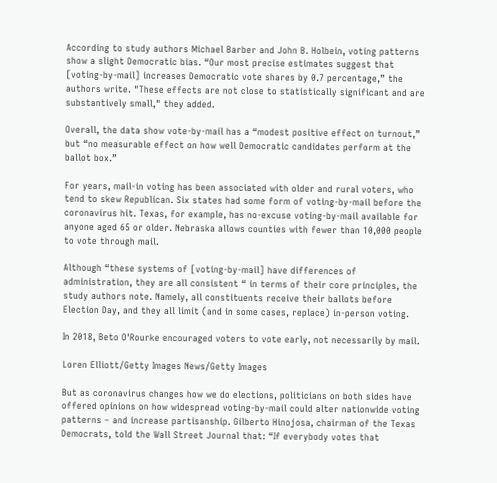According to study authors Michael Barber and John B. Holbein, voting patterns show a slight Democratic bias. “Our most precise estimates suggest that [voting-by-mail] increases Democratic vote shares by 0.7 percentage,” the authors write. "These effects are not close to statistically significant and are substantively small," they added.

Overall, the data show vote-by-mail has a “modest positive effect on turnout,” but “no measurable effect on how well Democratic candidates perform at the ballot box.”

For years, mail-in voting has been associated with older and rural voters, who tend to skew Republican. Six states had some form of voting-by-mail before the coronavirus hit. Texas, for example, has no-excuse voting-by-mail available for anyone aged 65 or older. Nebraska allows counties with fewer than 10,000 people to vote through mail.

Although “these systems of [voting-by-mail] have differences of administration, they are all consistent “ in terms of their core principles, the study authors note. Namely, all constituents receive their ballots before Election Day, and they all limit (and in some cases, replace) in-person voting.

In 2018, Beto O'Rourke encouraged voters to vote early, not necessarily by mail.

Loren Elliott/Getty Images News/Getty Images

But as coronavirus changes how we do elections, politicians on both sides have offered opinions on how widespread voting-by-mail could alter nationwide voting patterns – and increase partisanship. Gilberto Hinojosa, chairman of the Texas Democrats, told the Wall Street Journal that: “If everybody votes that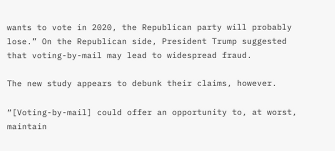wants to vote in 2020, the Republican party will probably lose.” On the Republican side, President Trump suggested that voting-by-mail may lead to widespread fraud.

The new study appears to debunk their claims, however.

“[Voting-by-mail] could offer an opportunity to, at worst, maintain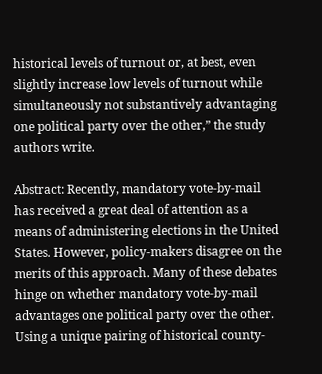historical levels of turnout or, at best, even slightly increase low levels of turnout while simultaneously not substantively advantaging one political party over the other,” the study authors write.

Abstract: Recently, mandatory vote-by-mail has received a great deal of attention as a means of administering elections in the United States. However, policy-makers disagree on the merits of this approach. Many of these debates hinge on whether mandatory vote-by-mail advantages one political party over the other. Using a unique pairing of historical county-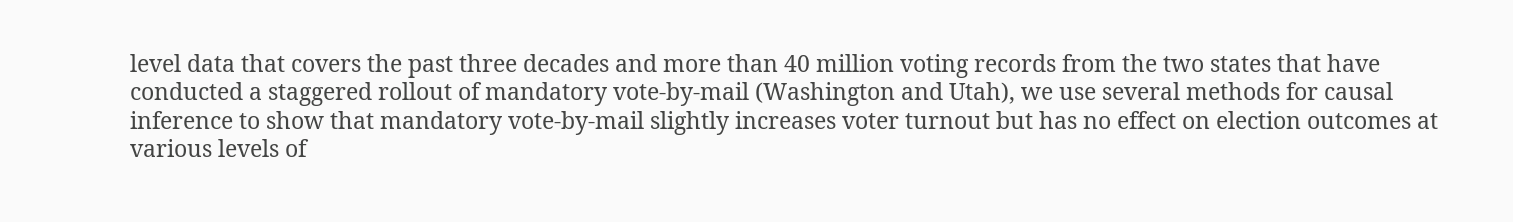level data that covers the past three decades and more than 40 million voting records from the two states that have conducted a staggered rollout of mandatory vote-by-mail (Washington and Utah), we use several methods for causal inference to show that mandatory vote-by-mail slightly increases voter turnout but has no effect on election outcomes at various levels of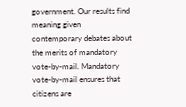government. Our results find meaning given contemporary debates about the merits of mandatory vote-by-mail. Mandatory vote-by-mail ensures that citizens are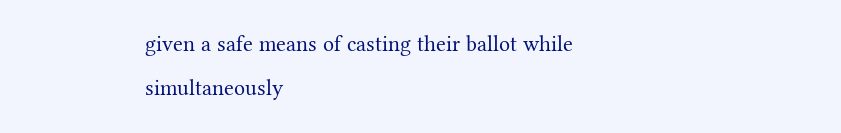given a safe means of casting their ballot while simultaneously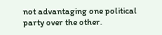not advantaging one political party over the other.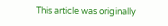This article was originally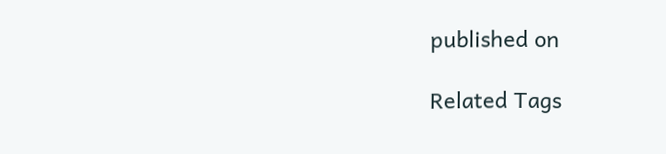published on

Related Tags